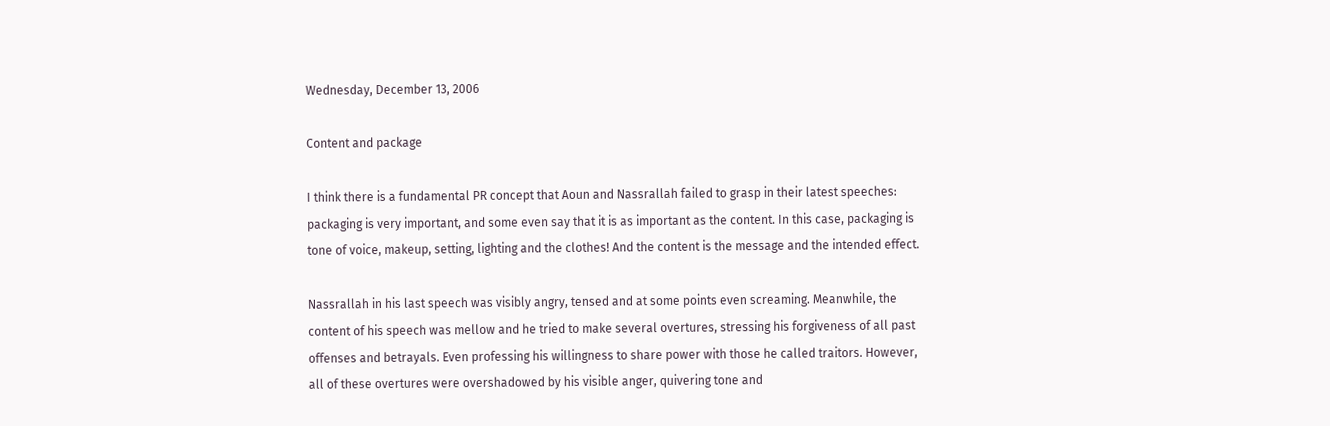Wednesday, December 13, 2006

Content and package

I think there is a fundamental PR concept that Aoun and Nassrallah failed to grasp in their latest speeches: packaging is very important, and some even say that it is as important as the content. In this case, packaging is tone of voice, makeup, setting, lighting and the clothes! And the content is the message and the intended effect.

Nassrallah in his last speech was visibly angry, tensed and at some points even screaming. Meanwhile, the content of his speech was mellow and he tried to make several overtures, stressing his forgiveness of all past offenses and betrayals. Even professing his willingness to share power with those he called traitors. However, all of these overtures were overshadowed by his visible anger, quivering tone and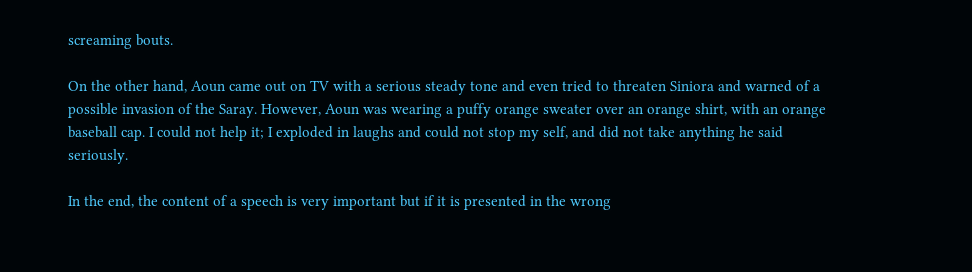screaming bouts.

On the other hand, Aoun came out on TV with a serious steady tone and even tried to threaten Siniora and warned of a possible invasion of the Saray. However, Aoun was wearing a puffy orange sweater over an orange shirt, with an orange baseball cap. I could not help it; I exploded in laughs and could not stop my self, and did not take anything he said seriously.

In the end, the content of a speech is very important but if it is presented in the wrong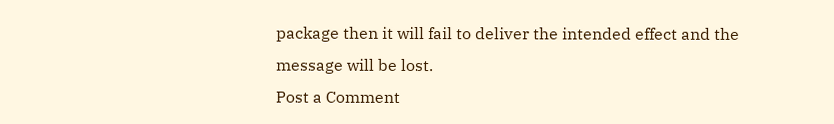package then it will fail to deliver the intended effect and the message will be lost.
Post a Comment